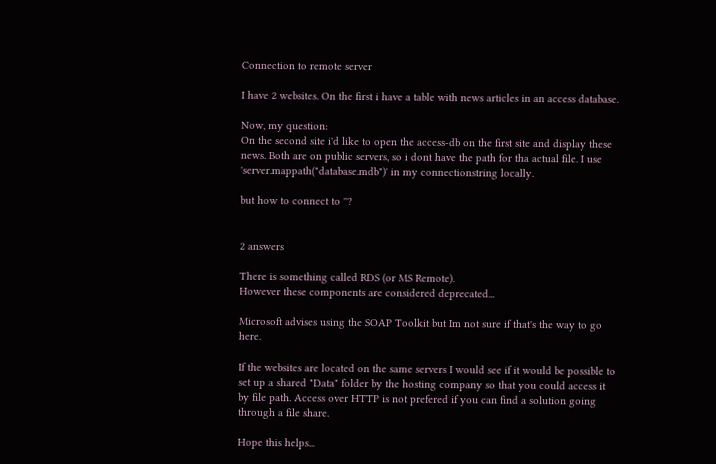Connection to remote server

I have 2 websites. On the first i have a table with news articles in an access database.

Now, my question:
On the second site i'd like to open the access-db on the first site and display these news. Both are on public servers, so i dont have the path for tha actual file. I use 'server.mappath("database.mdb")' in my connectionstring locally.

but how to connect to ''?


2 answers

There is something called RDS (or MS Remote).
However these components are considered deprecated...

Microsoft advises using the SOAP Toolkit but Im not sure if that's the way to go here.

If the websites are located on the same servers I would see if it would be possible to set up a shared "Data" folder by the hosting company so that you could access it by file path. Access over HTTP is not prefered if you can find a solution going through a file share.

Hope this helps...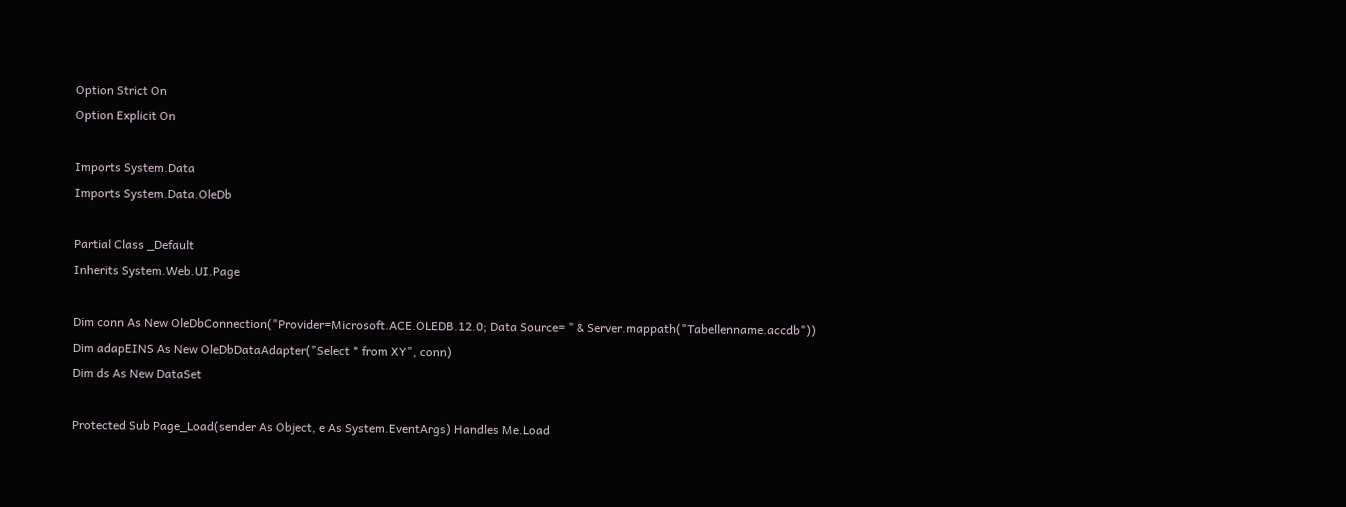Option Strict On
Option Explicit On

Imports System.Data
Imports System.Data.OleDb

Partial Class _Default
Inherits System.Web.UI.Page

Dim conn As New OleDbConnection("Provider=Microsoft.ACE.OLEDB.12.0; Data Source= " & Server.mappath("Tabellenname.accdb"))
Dim adapEINS As New OleDbDataAdapter("Select * from XY", conn)
Dim ds As New DataSet

Protected Sub Page_Load(sender As Object, e As System.EventArgs) Handles Me.Load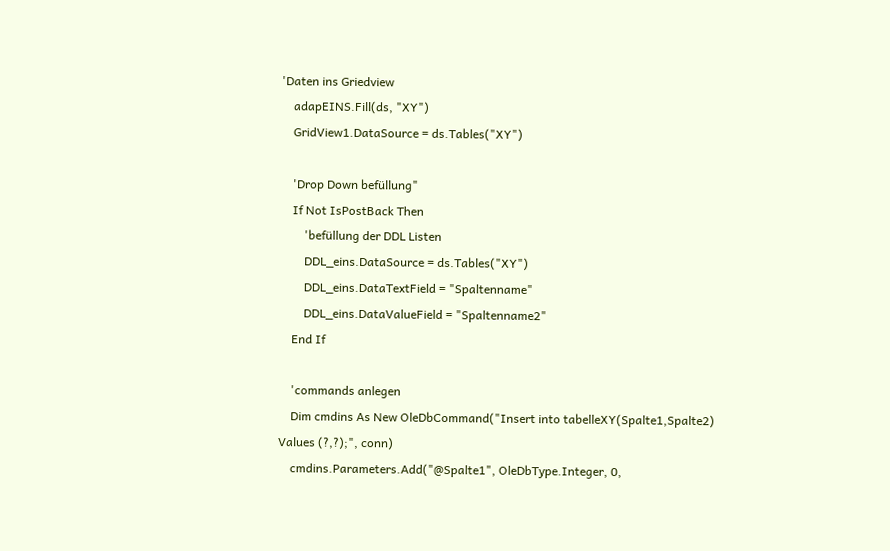'Daten ins Griedview
    adapEINS.Fill(ds, "XY")
    GridView1.DataSource = ds.Tables("XY")

    'Drop Down befüllung"
    If Not IsPostBack Then
        'befüllung der DDL Listen
        DDL_eins.DataSource = ds.Tables("XY")
        DDL_eins.DataTextField = "Spaltenname"
        DDL_eins.DataValueField = "Spaltenname2"
    End If

    'commands anlegen
    Dim cmdins As New OleDbCommand("Insert into tabelleXY(Spalte1,Spalte2) Values (?,?);", conn)
    cmdins.Parameters.Add("@Spalte1", OleDbType.Integer, 0,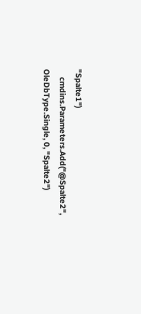"Spalte1")
    cmdins.Parameters.Add("@Spalte2", OleDbType.Single, 0, "Spalte2")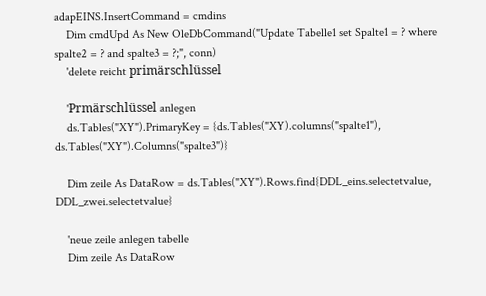adapEINS.InsertCommand = cmdins
    Dim cmdUpd As New OleDbCommand("Update Tabelle1 set Spalte1 = ? where spalte2 = ? and spalte3 = ?;", conn)
    'delete reicht primärschlüssel

    'Prmärschlüssel anlegen
    ds.Tables("XY").PrimaryKey = {ds.Tables("XY).columns("spalte1"), ds.Tables("XY").Columns("spalte3")}

    Dim zeile As DataRow = ds.Tables("XY").Rows.find{DDL_eins.selectetvalue, DDL_zwei.selectetvalue}

    'neue zeile anlegen tabelle
    Dim zeile As DataRow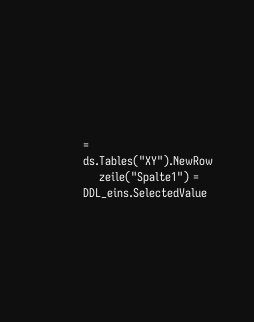= ds.Tables("XY").NewRow
    zeile("Spalte1") = DDL_eins.SelectedValue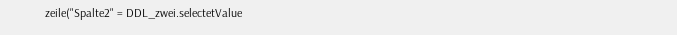zeile("Spalte2" = DDL_zwei.selectetValue